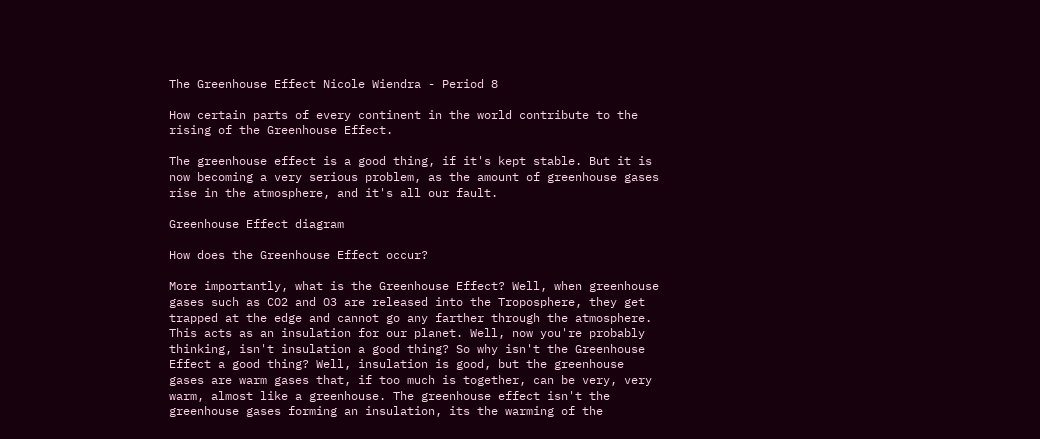The Greenhouse Effect Nicole Wiendra - Period 8

How certain parts of every continent in the world contribute to the rising of the Greenhouse Effect.

The greenhouse effect is a good thing, if it's kept stable. But it is now becoming a very serious problem, as the amount of greenhouse gases rise in the atmosphere, and it's all our fault.

Greenhouse Effect diagram

How does the Greenhouse Effect occur?

More importantly, what is the Greenhouse Effect? Well, when greenhouse gases such as CO2 and O3 are released into the Troposphere, they get trapped at the edge and cannot go any farther through the atmosphere. This acts as an insulation for our planet. Well, now you're probably thinking, isn't insulation a good thing? So why isn't the Greenhouse Effect a good thing? Well, insulation is good, but the greenhouse gases are warm gases that, if too much is together, can be very, very warm, almost like a greenhouse. The greenhouse effect isn't the greenhouse gases forming an insulation, its the warming of the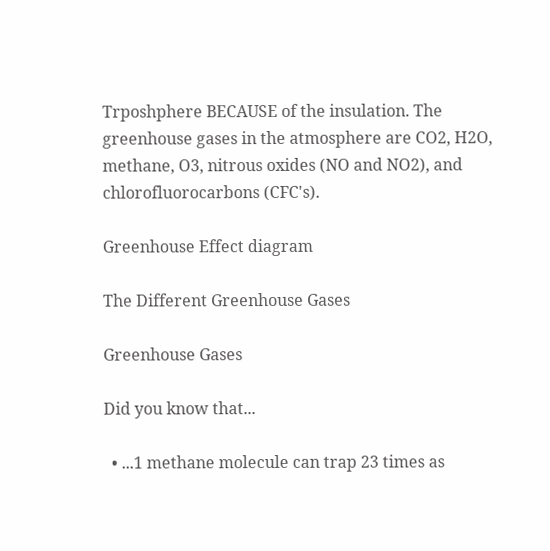Trposhphere BECAUSE of the insulation. The greenhouse gases in the atmosphere are CO2, H2O, methane, O3, nitrous oxides (NO and NO2), and chlorofluorocarbons (CFC's).

Greenhouse Effect diagram

The Different Greenhouse Gases

Greenhouse Gases

Did you know that...

  • ...1 methane molecule can trap 23 times as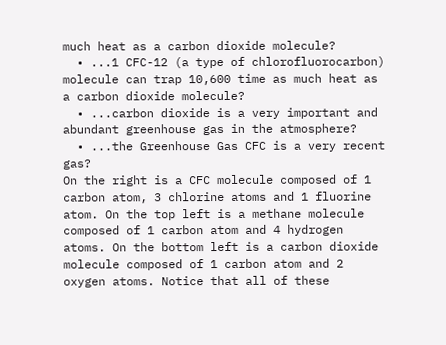much heat as a carbon dioxide molecule?
  • ...1 CFC-12 (a type of chlorofluorocarbon) molecule can trap 10,600 time as much heat as a carbon dioxide molecule?
  • ...carbon dioxide is a very important and abundant greenhouse gas in the atmosphere?
  • ...the Greenhouse Gas CFC is a very recent gas?
On the right is a CFC molecule composed of 1 carbon atom, 3 chlorine atoms and 1 fluorine atom. On the top left is a methane molecule composed of 1 carbon atom and 4 hydrogen atoms. On the bottom left is a carbon dioxide molecule composed of 1 carbon atom and 2 oxygen atoms. Notice that all of these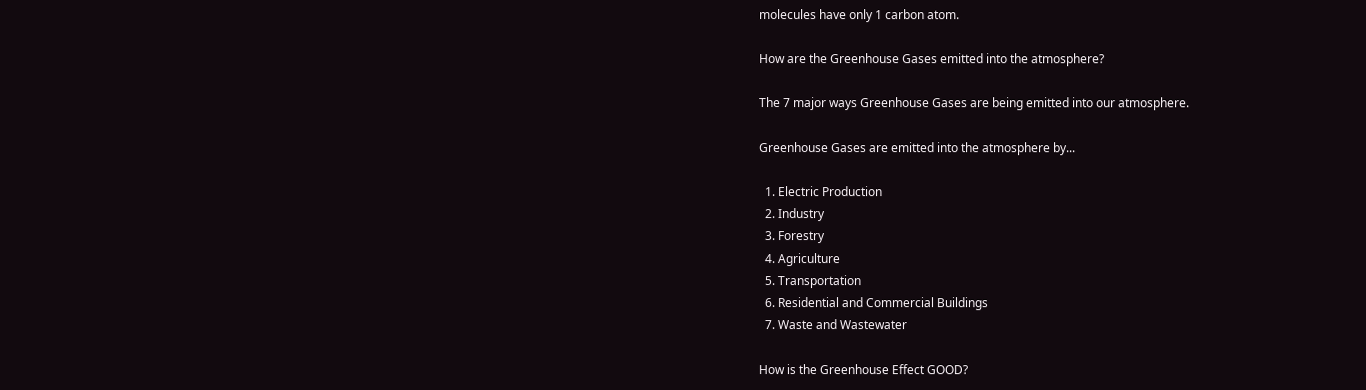molecules have only 1 carbon atom.

How are the Greenhouse Gases emitted into the atmosphere?

The 7 major ways Greenhouse Gases are being emitted into our atmosphere.

Greenhouse Gases are emitted into the atmosphere by...

  1. Electric Production
  2. Industry
  3. Forestry
  4. Agriculture
  5. Transportation
  6. Residential and Commercial Buildings
  7. Waste and Wastewater

How is the Greenhouse Effect GOOD?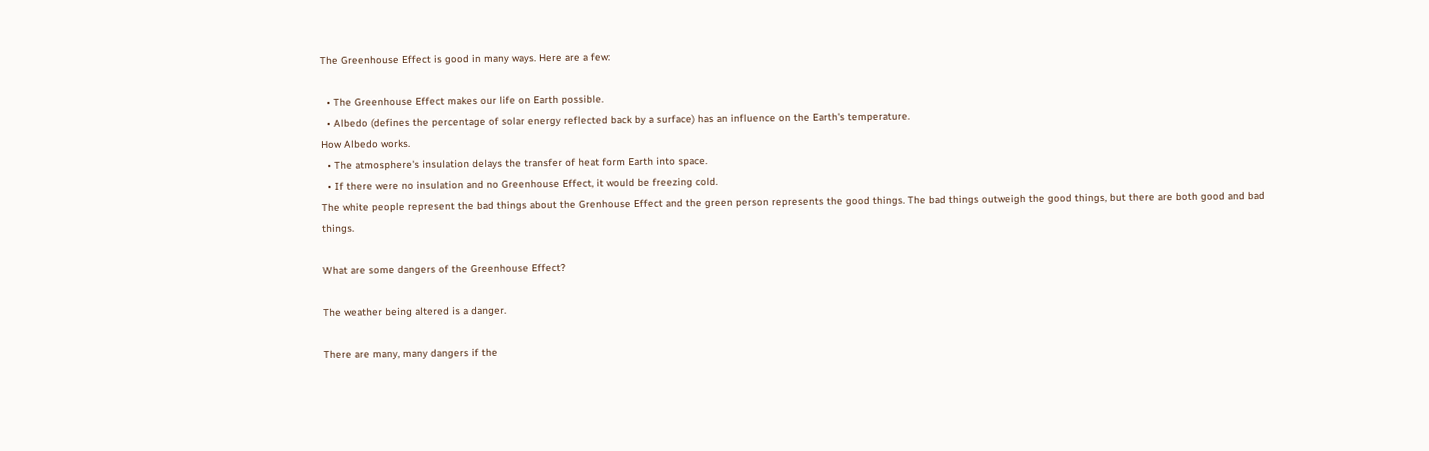The Greenhouse Effect is good in many ways. Here are a few:

  • The Greenhouse Effect makes our life on Earth possible.
  • Albedo (defines the percentage of solar energy reflected back by a surface) has an influence on the Earth's temperature.
How Albedo works.
  • The atmosphere's insulation delays the transfer of heat form Earth into space.
  • If there were no insulation and no Greenhouse Effect, it would be freezing cold.
The white people represent the bad things about the Grenhouse Effect and the green person represents the good things. The bad things outweigh the good things, but there are both good and bad things.

What are some dangers of the Greenhouse Effect?

The weather being altered is a danger.

There are many, many dangers if the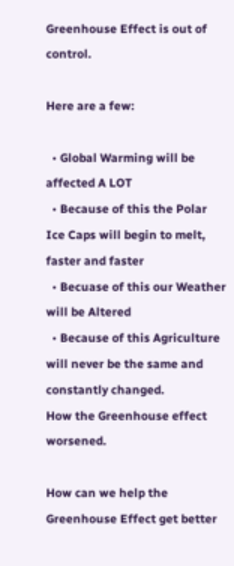Greenhouse Effect is out of control.

Here are a few:

  • Global Warming will be affected A LOT
  • Because of this the Polar Ice Caps will begin to melt, faster and faster
  • Becuase of this our Weather will be Altered
  • Because of this Agriculture will never be the same and constantly changed.
How the Greenhouse effect worsened.

How can we help the Greenhouse Effect get better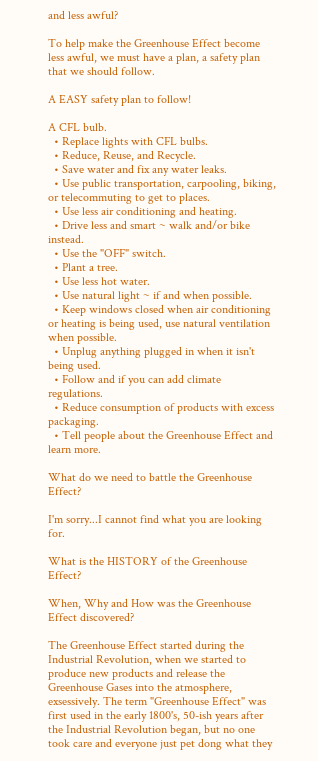and less awful?

To help make the Greenhouse Effect become less awful, we must have a plan, a safety plan that we should follow.

A EASY safety plan to follow!

A CFL bulb.
  • Replace lights with CFL bulbs.
  • Reduce, Reuse, and Recycle.
  • Save water and fix any water leaks.
  • Use public transportation, carpooling, biking, or telecommuting to get to places.
  • Use less air conditioning and heating.
  • Drive less and smart ~ walk and/or bike instead.
  • Use the "OFF" switch.
  • Plant a tree.
  • Use less hot water.
  • Use natural light ~ if and when possible.
  • Keep windows closed when air conditioning or heating is being used, use natural ventilation when possible.
  • Unplug anything plugged in when it isn't being used.
  • Follow and if you can add climate regulations.
  • Reduce consumption of products with excess packaging.
  • Tell people about the Greenhouse Effect and learn more.

What do we need to battle the Greenhouse Effect?

I'm sorry...I cannot find what you are looking for.

What is the HISTORY of the Greenhouse Effect?

When, Why and How was the Greenhouse Effect discovered?

The Greenhouse Effect started during the Industrial Revolution, when we started to produce new products and release the Greenhouse Gases into the atmosphere, exsessively. The term "Greenhouse Effect" was first used in the early 1800's, 50-ish years after the Industrial Revolution began, but no one took care and everyone just pet dong what they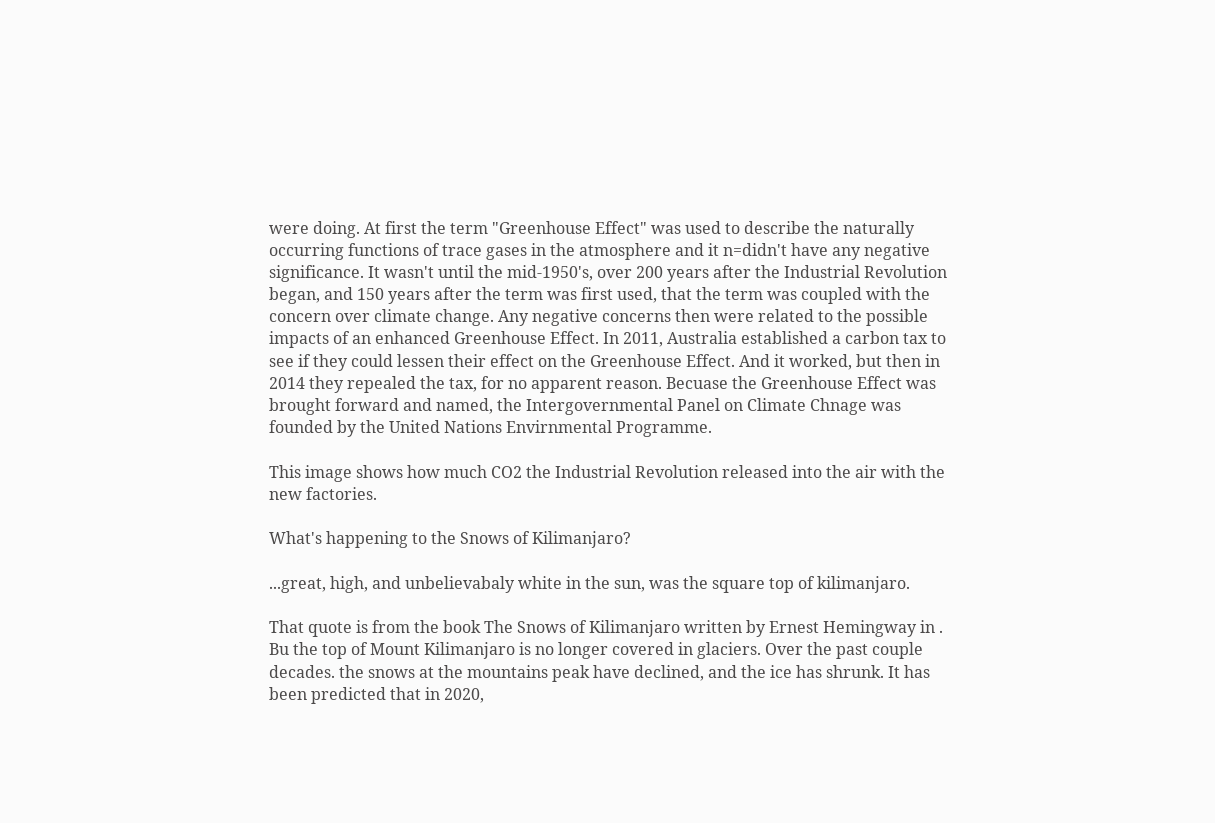were doing. At first the term "Greenhouse Effect" was used to describe the naturally occurring functions of trace gases in the atmosphere and it n=didn't have any negative significance. It wasn't until the mid-1950's, over 200 years after the Industrial Revolution began, and 150 years after the term was first used, that the term was coupled with the concern over climate change. Any negative concerns then were related to the possible impacts of an enhanced Greenhouse Effect. In 2011, Australia established a carbon tax to see if they could lessen their effect on the Greenhouse Effect. And it worked, but then in 2014 they repealed the tax, for no apparent reason. Becuase the Greenhouse Effect was brought forward and named, the Intergovernmental Panel on Climate Chnage was founded by the United Nations Envirnmental Programme.

This image shows how much CO2 the Industrial Revolution released into the air with the new factories.

What's happening to the Snows of Kilimanjaro?

...great, high, and unbelievabaly white in the sun, was the square top of kilimanjaro.

That quote is from the book The Snows of Kilimanjaro written by Ernest Hemingway in . Bu the top of Mount Kilimanjaro is no longer covered in glaciers. Over the past couple decades. the snows at the mountains peak have declined, and the ice has shrunk. It has been predicted that in 2020,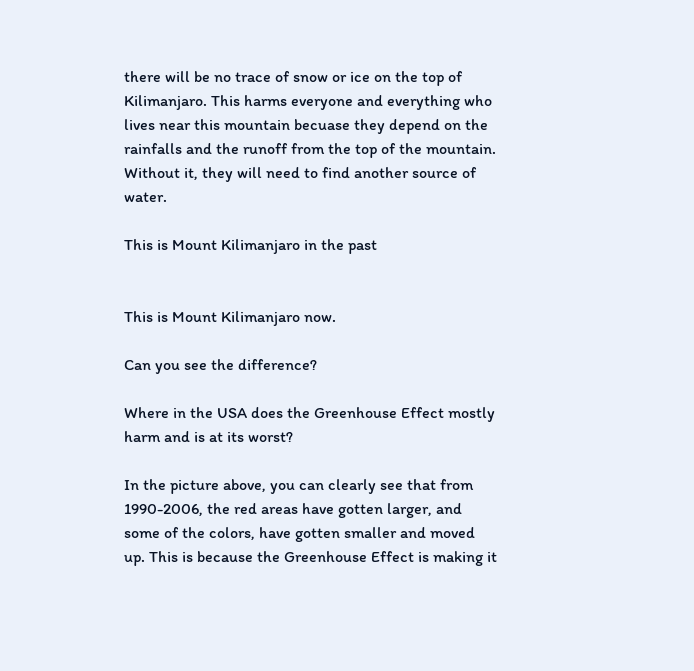there will be no trace of snow or ice on the top of Kilimanjaro. This harms everyone and everything who lives near this mountain becuase they depend on the rainfalls and the runoff from the top of the mountain. Without it, they will need to find another source of water.

This is Mount Kilimanjaro in the past


This is Mount Kilimanjaro now.

Can you see the difference?

Where in the USA does the Greenhouse Effect mostly harm and is at its worst?

In the picture above, you can clearly see that from 1990-2006, the red areas have gotten larger, and some of the colors, have gotten smaller and moved up. This is because the Greenhouse Effect is making it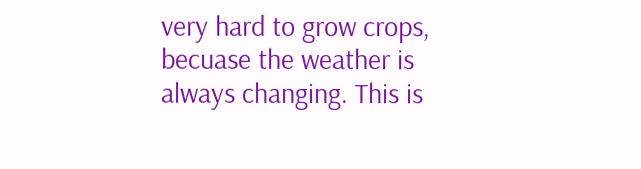very hard to grow crops, becuase the weather is always changing. This is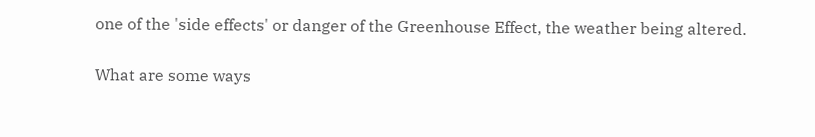one of the 'side effects' or danger of the Greenhouse Effect, the weather being altered.

What are some ways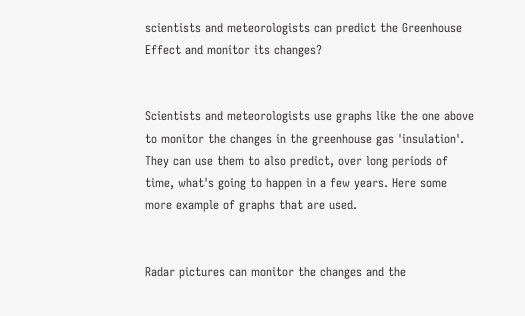scientists and meteorologists can predict the Greenhouse Effect and monitor its changes?


Scientists and meteorologists use graphs like the one above to monitor the changes in the greenhouse gas 'insulation'. They can use them to also predict, over long periods of time, what's going to happen in a few years. Here some more example of graphs that are used.


Radar pictures can monitor the changes and the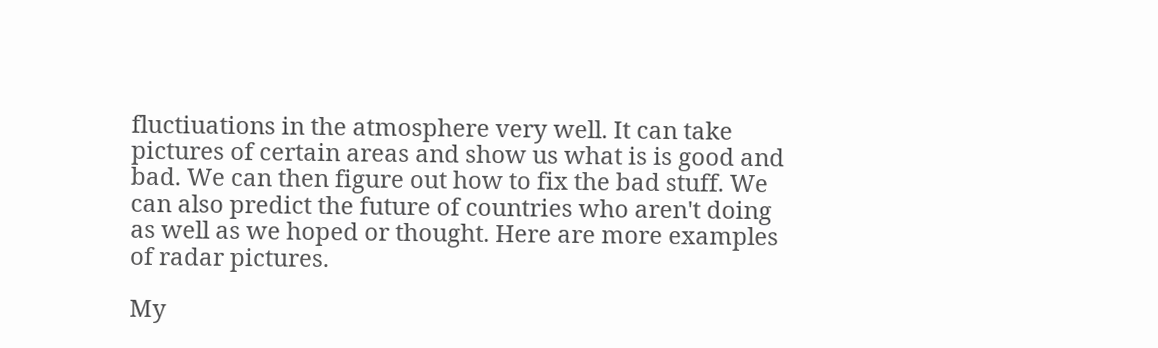fluctiuations in the atmosphere very well. It can take pictures of certain areas and show us what is is good and bad. We can then figure out how to fix the bad stuff. We can also predict the future of countries who aren't doing as well as we hoped or thought. Here are more examples of radar pictures.

My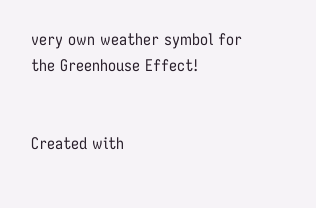very own weather symbol for the Greenhouse Effect!


Created with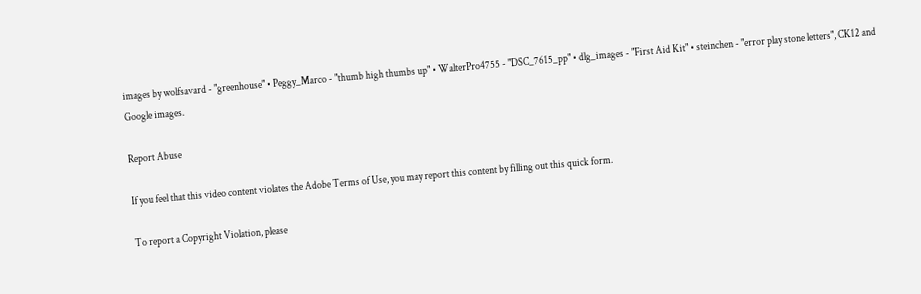images by wolfsavard - "greenhouse" • Peggy_Marco - "thumb high thumbs up" • WalterPro4755 - "DSC_7615_pp" • dlg_images - "First Aid Kit" • steinchen - "error play stone letters", CK12 and Google images.

Report Abuse

If you feel that this video content violates the Adobe Terms of Use, you may report this content by filling out this quick form.

To report a Copyright Violation, please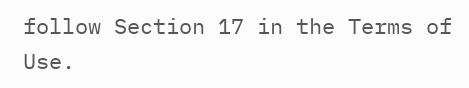follow Section 17 in the Terms of Use.